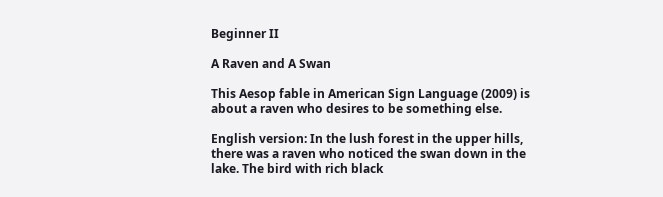Beginner II

A Raven and A Swan

This Aesop fable in American Sign Language (2009) is about a raven who desires to be something else.

English version: In the lush forest in the upper hills, there was a raven who noticed the swan down in the lake. The bird with rich black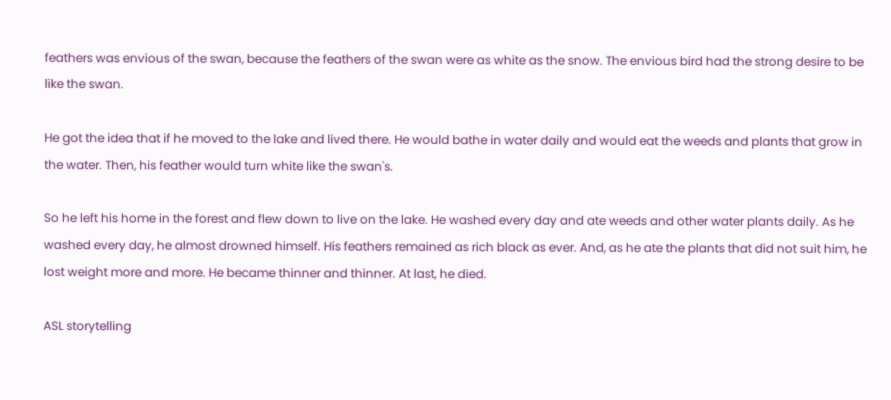feathers was envious of the swan, because the feathers of the swan were as white as the snow. The envious bird had the strong desire to be like the swan.

He got the idea that if he moved to the lake and lived there. He would bathe in water daily and would eat the weeds and plants that grow in the water. Then, his feather would turn white like the swan's.

So he left his home in the forest and flew down to live on the lake. He washed every day and ate weeds and other water plants daily. As he washed every day, he almost drowned himself. His feathers remained as rich black as ever. And, as he ate the plants that did not suit him, he lost weight more and more. He became thinner and thinner. At last, he died.

ASL storytelling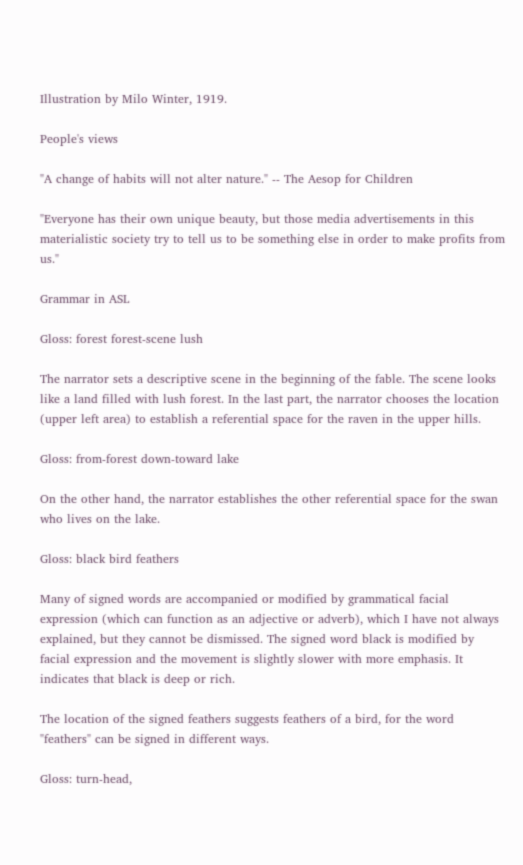Illustration by Milo Winter, 1919.

People's views

"A change of habits will not alter nature." -- The Aesop for Children

"Everyone has their own unique beauty, but those media advertisements in this materialistic society try to tell us to be something else in order to make profits from us."

Grammar in ASL

Gloss: forest forest-scene lush

The narrator sets a descriptive scene in the beginning of the fable. The scene looks like a land filled with lush forest. In the last part, the narrator chooses the location (upper left area) to establish a referential space for the raven in the upper hills.

Gloss: from-forest down-toward lake

On the other hand, the narrator establishes the other referential space for the swan who lives on the lake.

Gloss: black bird feathers

Many of signed words are accompanied or modified by grammatical facial expression (which can function as an adjective or adverb), which I have not always explained, but they cannot be dismissed. The signed word black is modified by facial expression and the movement is slightly slower with more emphasis. It indicates that black is deep or rich.

The location of the signed feathers suggests feathers of a bird, for the word "feathers" can be signed in different ways.

Gloss: turn-head,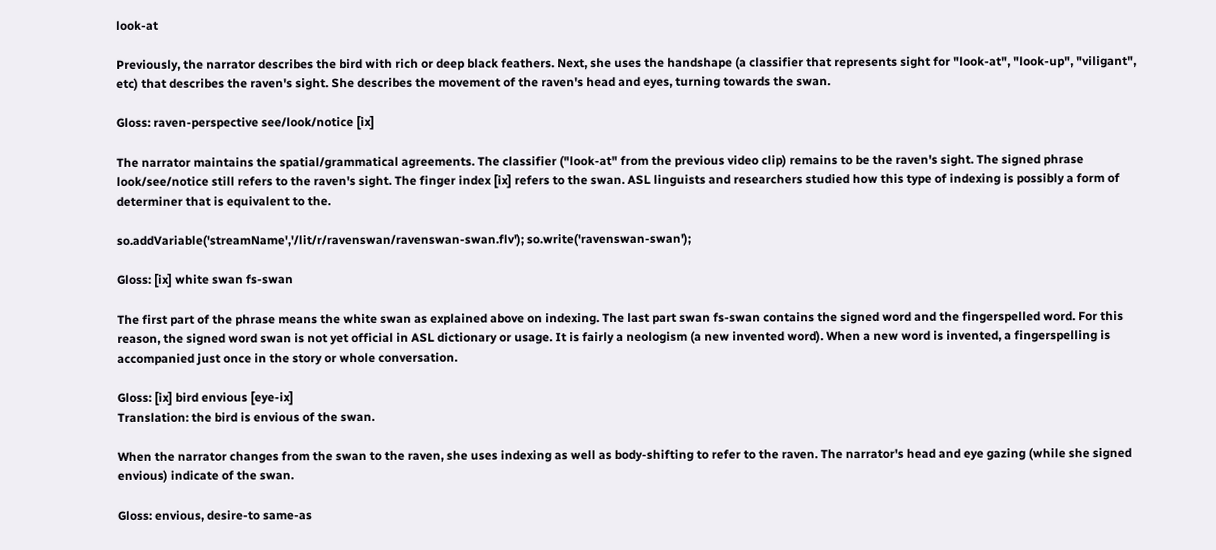look-at

Previously, the narrator describes the bird with rich or deep black feathers. Next, she uses the handshape (a classifier that represents sight for "look-at", "look-up", "viligant", etc) that describes the raven's sight. She describes the movement of the raven's head and eyes, turning towards the swan.

Gloss: raven-perspective see/look/notice [ix]

The narrator maintains the spatial/grammatical agreements. The classifier ("look-at" from the previous video clip) remains to be the raven's sight. The signed phrase look/see/notice still refers to the raven's sight. The finger index [ix] refers to the swan. ASL linguists and researchers studied how this type of indexing is possibly a form of determiner that is equivalent to the.

so.addVariable('streamName','/lit/r/ravenswan/ravenswan-swan.flv'); so.write('ravenswan-swan');

Gloss: [ix] white swan fs-swan

The first part of the phrase means the white swan as explained above on indexing. The last part swan fs-swan contains the signed word and the fingerspelled word. For this reason, the signed word swan is not yet official in ASL dictionary or usage. It is fairly a neologism (a new invented word). When a new word is invented, a fingerspelling is accompanied just once in the story or whole conversation.

Gloss: [ix] bird envious [eye-ix]
Translation: the bird is envious of the swan.

When the narrator changes from the swan to the raven, she uses indexing as well as body-shifting to refer to the raven. The narrator's head and eye gazing (while she signed envious) indicate of the swan.

Gloss: envious, desire-to same-as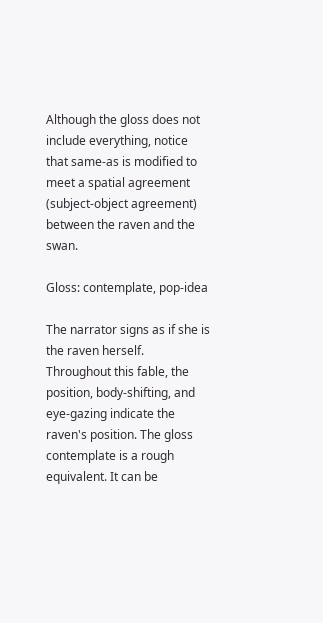Although the gloss does not include everything, notice that same-as is modified to meet a spatial agreement (subject-object agreement) between the raven and the swan.

Gloss: contemplate, pop-idea

The narrator signs as if she is the raven herself. Throughout this fable, the position, body-shifting, and eye-gazing indicate the raven's position. The gloss contemplate is a rough equivalent. It can be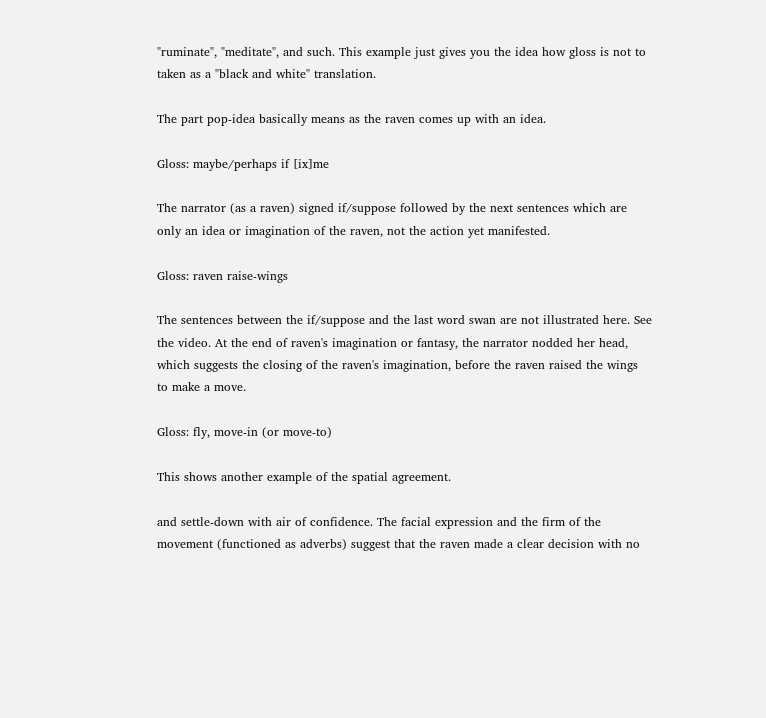"ruminate", "meditate", and such. This example just gives you the idea how gloss is not to taken as a "black and white" translation.

The part pop-idea basically means as the raven comes up with an idea.

Gloss: maybe/perhaps if [ix]me

The narrator (as a raven) signed if/suppose followed by the next sentences which are only an idea or imagination of the raven, not the action yet manifested.

Gloss: raven raise-wings

The sentences between the if/suppose and the last word swan are not illustrated here. See the video. At the end of raven's imagination or fantasy, the narrator nodded her head, which suggests the closing of the raven's imagination, before the raven raised the wings to make a move.

Gloss: fly, move-in (or move-to)

This shows another example of the spatial agreement.

and settle-down with air of confidence. The facial expression and the firm of the movement (functioned as adverbs) suggest that the raven made a clear decision with no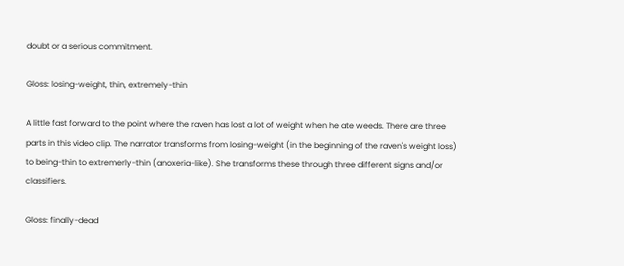doubt or a serious commitment.

Gloss: losing-weight, thin, extremely-thin

A little fast forward to the point where the raven has lost a lot of weight when he ate weeds. There are three parts in this video clip. The narrator transforms from losing-weight (in the beginning of the raven's weight loss) to being-thin to extremerly-thin (anoxeria-like). She transforms these through three different signs and/or classifiers.

Gloss: finally-dead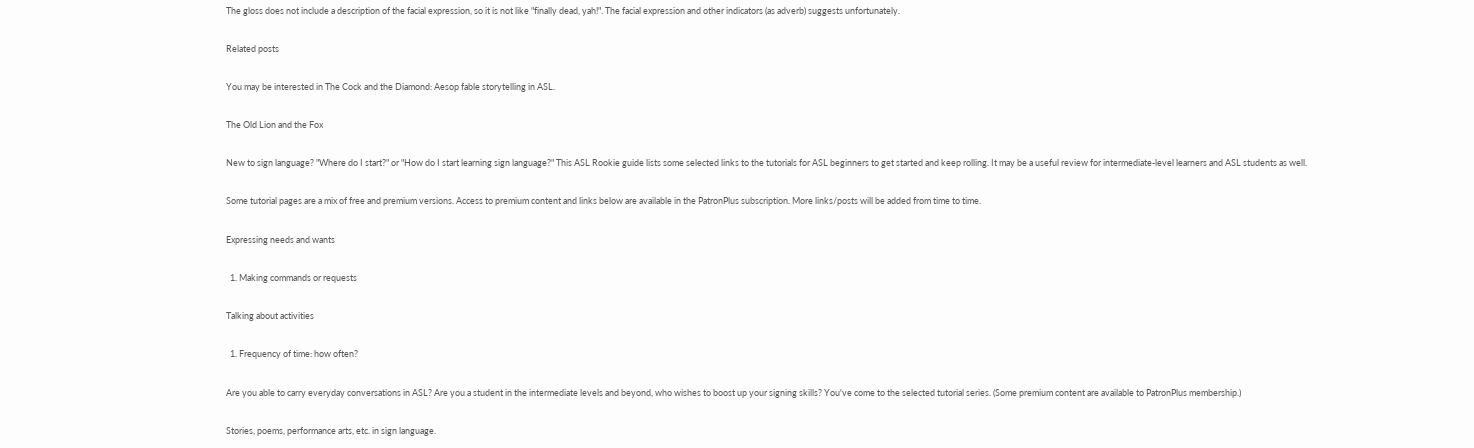The gloss does not include a description of the facial expression, so it is not like "finally dead, yah!". The facial expression and other indicators (as adverb) suggests unfortunately.

Related posts

You may be interested in The Cock and the Diamond: Aesop fable storytelling in ASL.

The Old Lion and the Fox

New to sign language? "Where do I start?" or "How do I start learning sign language?" This ASL Rookie guide lists some selected links to the tutorials for ASL beginners to get started and keep rolling. It may be a useful review for intermediate-level learners and ASL students as well.

Some tutorial pages are a mix of free and premium versions. Access to premium content and links below are available in the PatronPlus subscription. More links/posts will be added from time to time.

Expressing needs and wants

  1. Making commands or requests

Talking about activities

  1. Frequency of time: how often?

Are you able to carry everyday conversations in ASL? Are you a student in the intermediate levels and beyond, who wishes to boost up your signing skills? You've come to the selected tutorial series. (Some premium content are available to PatronPlus membership.)

Stories, poems, performance arts, etc. in sign language.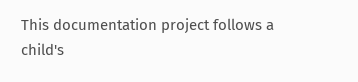This documentation project follows a child's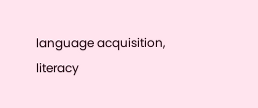language acquisition, literacy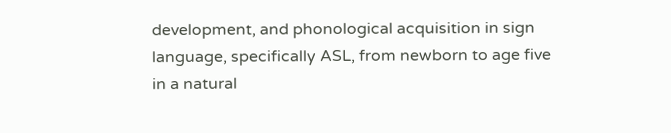development, and phonological acquisition in sign language, specifically ASL, from newborn to age five in a natural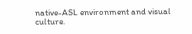native-ASL environment and visual culture.